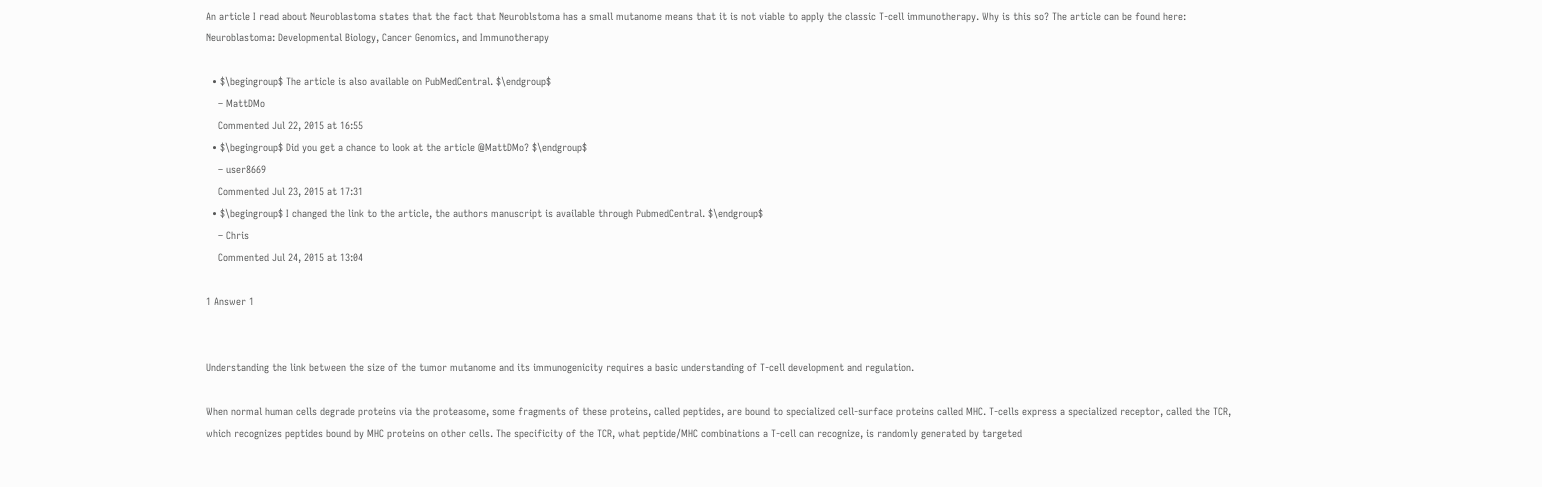An article I read about Neuroblastoma states that the fact that Neuroblstoma has a small mutanome means that it is not viable to apply the classic T-cell immunotherapy. Why is this so? The article can be found here: Neuroblastoma: Developmental Biology, Cancer Genomics, and Immunotherapy

  • $\begingroup$ The article is also available on PubMedCentral. $\endgroup$
    – MattDMo
    Commented Jul 22, 2015 at 16:55
  • $\begingroup$ Did you get a chance to look at the article @MattDMo? $\endgroup$
    – user8669
    Commented Jul 23, 2015 at 17:31
  • $\begingroup$ I changed the link to the article, the authors manuscript is available through PubmedCentral. $\endgroup$
    – Chris
    Commented Jul 24, 2015 at 13:04

1 Answer 1


Understanding the link between the size of the tumor mutanome and its immunogenicity requires a basic understanding of T-cell development and regulation.

When normal human cells degrade proteins via the proteasome, some fragments of these proteins, called peptides, are bound to specialized cell-surface proteins called MHC. T-cells express a specialized receptor, called the TCR, which recognizes peptides bound by MHC proteins on other cells. The specificity of the TCR, what peptide/MHC combinations a T-cell can recognize, is randomly generated by targeted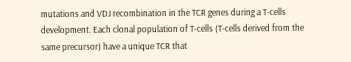mutations and VDJ recombination in the TCR genes during a T-cells development. Each clonal population of T-cells (T-cells derived from the same precursor) have a unique TCR that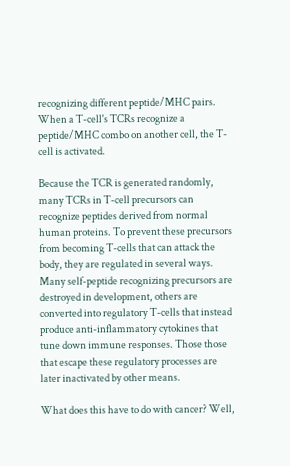recognizing different peptide/MHC pairs. When a T-cell's TCRs recognize a peptide/MHC combo on another cell, the T-cell is activated.

Because the TCR is generated randomly, many TCRs in T-cell precursors can recognize peptides derived from normal human proteins. To prevent these precursors from becoming T-cells that can attack the body, they are regulated in several ways. Many self-peptide recognizing precursors are destroyed in development, others are converted into regulatory T-cells that instead produce anti-inflammatory cytokines that tune down immune responses. Those those that escape these regulatory processes are later inactivated by other means.

What does this have to do with cancer? Well,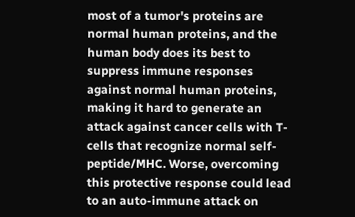most of a tumor's proteins are normal human proteins, and the human body does its best to suppress immune responses against normal human proteins, making it hard to generate an attack against cancer cells with T-cells that recognize normal self-peptide/MHC. Worse, overcoming this protective response could lead to an auto-immune attack on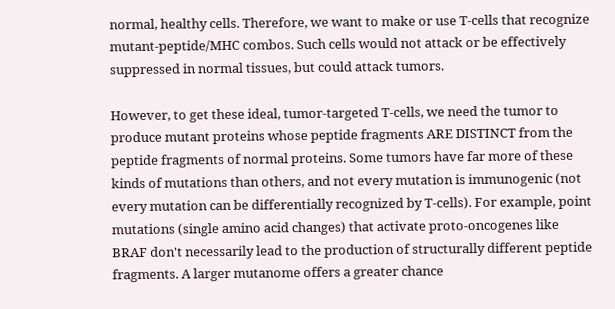normal, healthy cells. Therefore, we want to make or use T-cells that recognize mutant-peptide/MHC combos. Such cells would not attack or be effectively suppressed in normal tissues, but could attack tumors.

However, to get these ideal, tumor-targeted T-cells, we need the tumor to produce mutant proteins whose peptide fragments ARE DISTINCT from the peptide fragments of normal proteins. Some tumors have far more of these kinds of mutations than others, and not every mutation is immunogenic (not every mutation can be differentially recognized by T-cells). For example, point mutations (single amino acid changes) that activate proto-oncogenes like BRAF don't necessarily lead to the production of structurally different peptide fragments. A larger mutanome offers a greater chance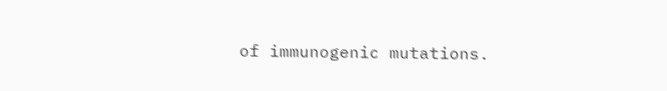of immunogenic mutations.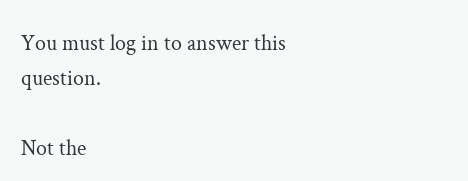You must log in to answer this question.

Not the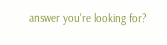answer you're looking for?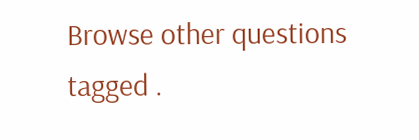Browse other questions tagged .